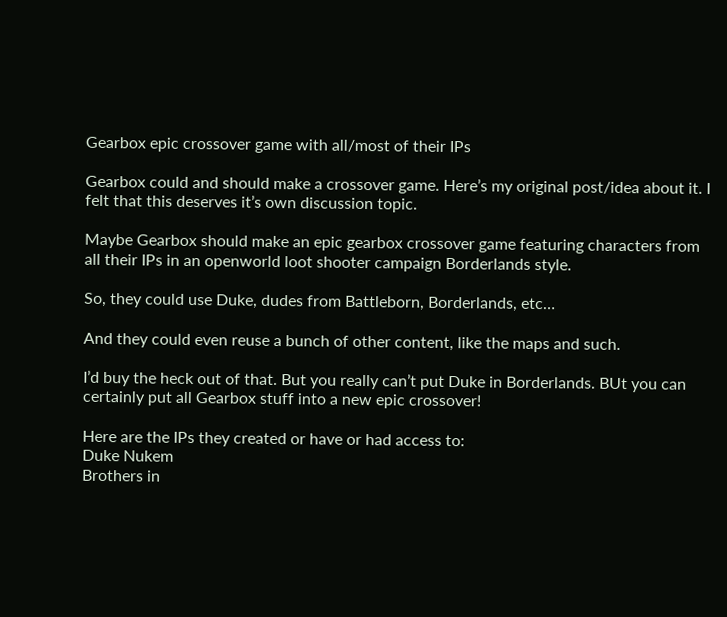Gearbox epic crossover game with all/most of their IPs

Gearbox could and should make a crossover game. Here’s my original post/idea about it. I felt that this deserves it’s own discussion topic.

Maybe Gearbox should make an epic gearbox crossover game featuring characters from all their IPs in an openworld loot shooter campaign Borderlands style.

So, they could use Duke, dudes from Battleborn, Borderlands, etc…

And they could even reuse a bunch of other content, like the maps and such.

I’d buy the heck out of that. But you really can’t put Duke in Borderlands. BUt you can certainly put all Gearbox stuff into a new epic crossover!

Here are the IPs they created or have or had access to:
Duke Nukem
Brothers in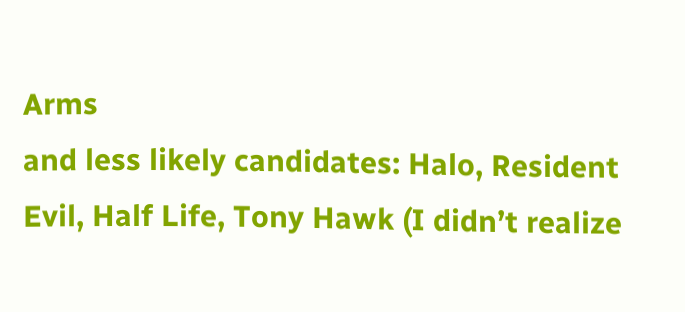Arms
and less likely candidates: Halo, Resident Evil, Half Life, Tony Hawk (I didn’t realize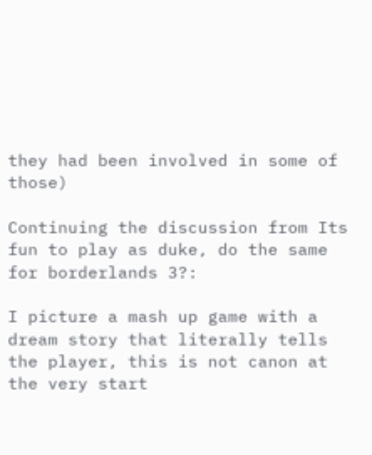they had been involved in some of those)

Continuing the discussion from Its fun to play as duke, do the same for borderlands 3?:

I picture a mash up game with a dream story that literally tells the player, this is not canon at the very start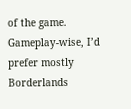of the game. Gameplay-wise, I’d prefer mostly Borderlands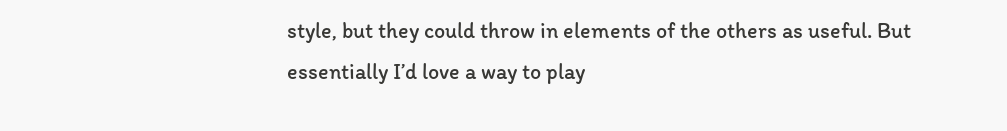style, but they could throw in elements of the others as useful. But essentially I’d love a way to play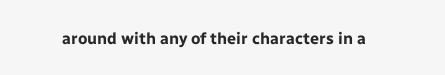around with any of their characters in a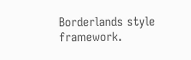Borderlands style framework.